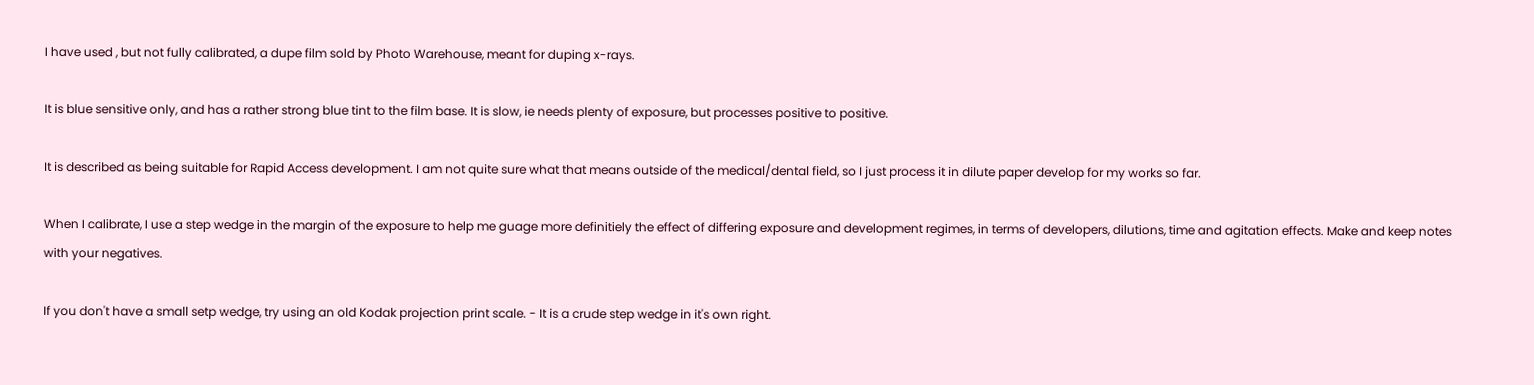I have used , but not fully calibrated, a dupe film sold by Photo Warehouse, meant for duping x-rays.

It is blue sensitive only, and has a rather strong blue tint to the film base. It is slow, ie needs plenty of exposure, but processes positive to positive.

It is described as being suitable for Rapid Access development. I am not quite sure what that means outside of the medical/dental field, so I just process it in dilute paper develop for my works so far.

When I calibrate, I use a step wedge in the margin of the exposure to help me guage more definitiely the effect of differing exposure and development regimes, in terms of developers, dilutions, time and agitation effects. Make and keep notes with your negatives.

If you don't have a small setp wedge, try using an old Kodak projection print scale. - It is a crude step wedge in it's own right.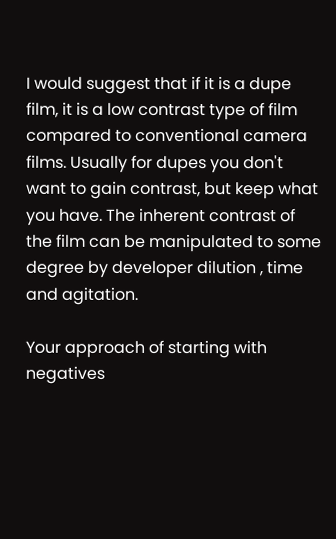I would suggest that if it is a dupe film, it is a low contrast type of film compared to conventional camera films. Usually for dupes you don't want to gain contrast, but keep what you have. The inherent contrast of the film can be manipulated to some degree by developer dilution , time and agitation.

Your approach of starting with negatives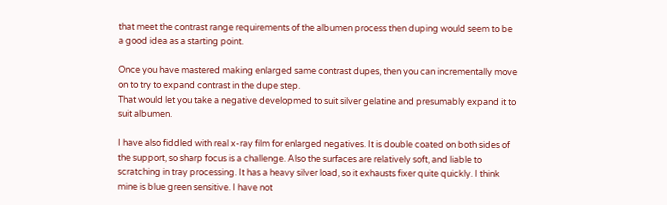that meet the contrast range requirements of the albumen process then duping would seem to be a good idea as a starting point.

Once you have mastered making enlarged same contrast dupes, then you can incrementally move on to try to expand contrast in the dupe step.
That would let you take a negative developmed to suit silver gelatine and presumably expand it to suit albumen.

I have also fiddled with real x-ray film for enlarged negatives. It is double coated on both sides of the support, so sharp focus is a challenge. Also the surfaces are relatively soft, and liable to scratching in tray processing. It has a heavy silver load, so it exhausts fixer quite quickly. I think mine is blue green sensitive. I have not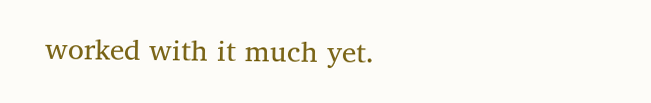worked with it much yet.